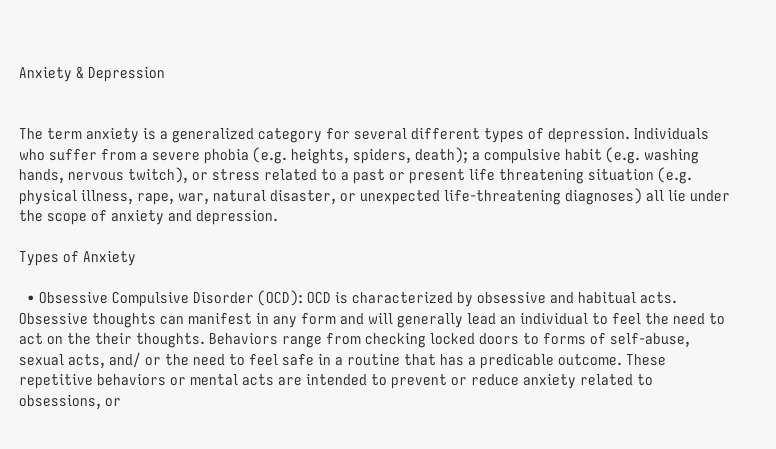Anxiety & Depression


The term anxiety is a generalized category for several different types of depression. Individuals who suffer from a severe phobia (e.g. heights, spiders, death); a compulsive habit (e.g. washing hands, nervous twitch), or stress related to a past or present life threatening situation (e.g. physical illness, rape, war, natural disaster, or unexpected life-threatening diagnoses) all lie under the scope of anxiety and depression.

Types of Anxiety

  • Obsessive Compulsive Disorder (OCD): OCD is characterized by obsessive and habitual acts. Obsessive thoughts can manifest in any form and will generally lead an individual to feel the need to act on the their thoughts. Behaviors range from checking locked doors to forms of self-abuse, sexual acts, and/ or the need to feel safe in a routine that has a predicable outcome. These repetitive behaviors or mental acts are intended to prevent or reduce anxiety related to obsessions, or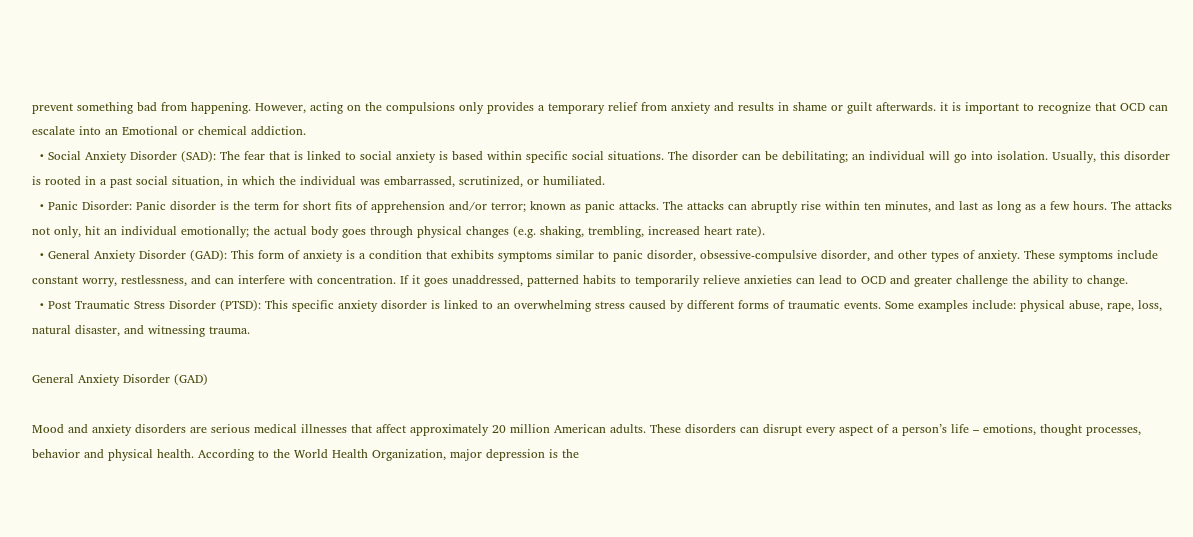prevent something bad from happening. However, acting on the compulsions only provides a temporary relief from anxiety and results in shame or guilt afterwards. it is important to recognize that OCD can escalate into an Emotional or chemical addiction.
  • Social Anxiety Disorder (SAD): The fear that is linked to social anxiety is based within specific social situations. The disorder can be debilitating; an individual will go into isolation. Usually, this disorder is rooted in a past social situation, in which the individual was embarrassed, scrutinized, or humiliated.
  • Panic Disorder: Panic disorder is the term for short fits of apprehension and/or terror; known as panic attacks. The attacks can abruptly rise within ten minutes, and last as long as a few hours. The attacks not only, hit an individual emotionally; the actual body goes through physical changes (e.g. shaking, trembling, increased heart rate).
  • General Anxiety Disorder (GAD): This form of anxiety is a condition that exhibits symptoms similar to panic disorder, obsessive-compulsive disorder, and other types of anxiety. These symptoms include constant worry, restlessness, and can interfere with concentration. If it goes unaddressed, patterned habits to temporarily relieve anxieties can lead to OCD and greater challenge the ability to change.
  • Post Traumatic Stress Disorder (PTSD): This specific anxiety disorder is linked to an overwhelming stress caused by different forms of traumatic events. Some examples include: physical abuse, rape, loss, natural disaster, and witnessing trauma.

General Anxiety Disorder (GAD)

Mood and anxiety disorders are serious medical illnesses that affect approximately 20 million American adults. These disorders can disrupt every aspect of a person’s life – emotions, thought processes, behavior and physical health. According to the World Health Organization, major depression is the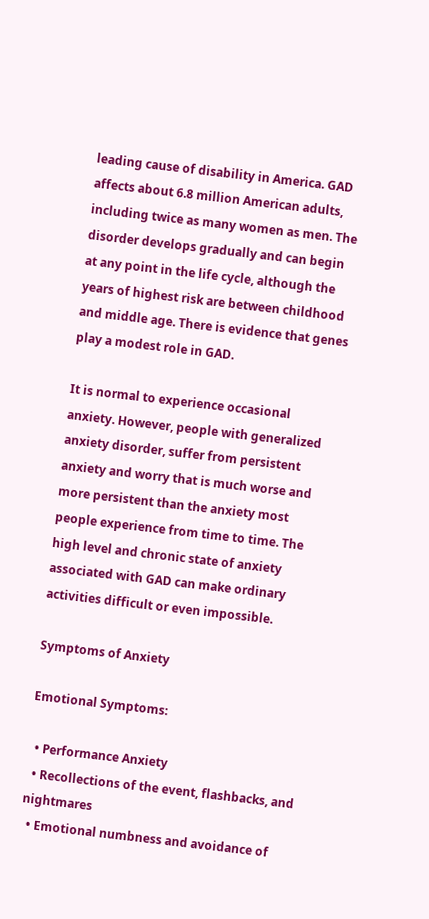leading cause of disability in America. GAD affects about 6.8 million American adults, including twice as many women as men. The disorder develops gradually and can begin at any point in the life cycle, although the years of highest risk are between childhood and middle age. There is evidence that genes play a modest role in GAD.

It is normal to experience occasional anxiety. However, people with generalized anxiety disorder, suffer from persistent anxiety and worry that is much worse and more persistent than the anxiety most people experience from time to time. The high level and chronic state of anxiety associated with GAD can make ordinary activities difficult or even impossible.

Symptoms of Anxiety

Emotional Symptoms:

  • Performance Anxiety
  • Recollections of the event, flashbacks, and nightmares
  • Emotional numbness and avoidance of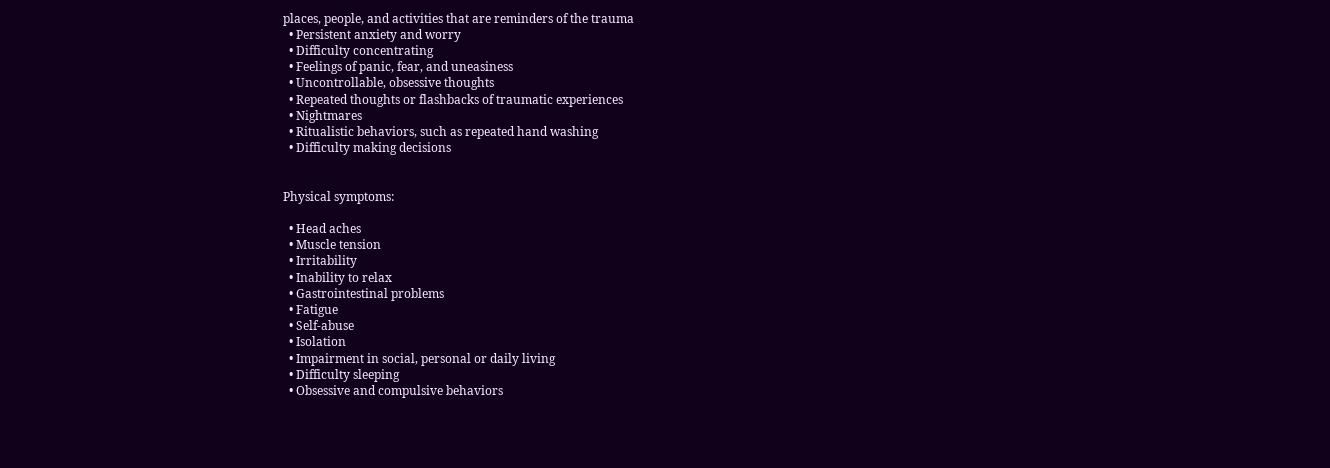places, people, and activities that are reminders of the trauma
  • Persistent anxiety and worry
  • Difficulty concentrating
  • Feelings of panic, fear, and uneasiness
  • Uncontrollable, obsessive thoughts
  • Repeated thoughts or flashbacks of traumatic experiences
  • Nightmares
  • Ritualistic behaviors, such as repeated hand washing
  • Difficulty making decisions


Physical symptoms:

  • Head aches
  • Muscle tension
  • Irritability
  • Inability to relax
  • Gastrointestinal problems
  • Fatigue
  • Self-abuse
  • Isolation
  • Impairment in social, personal or daily living
  • Difficulty sleeping
  • Obsessive and compulsive behaviors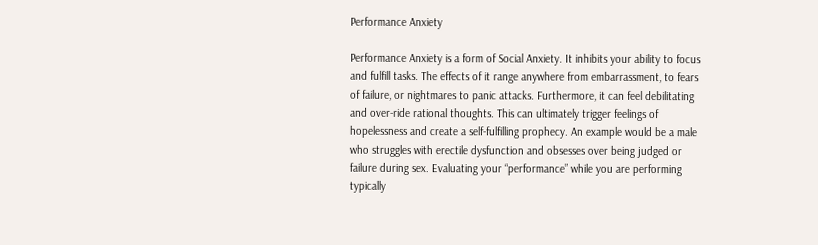Performance Anxiety

Performance Anxiety is a form of Social Anxiety. It inhibits your ability to focus and fulfill tasks. The effects of it range anywhere from embarrassment, to fears of failure, or nightmares to panic attacks. Furthermore, it can feel debilitating and over-ride rational thoughts. This can ultimately trigger feelings of hopelessness and create a self-fulfilling prophecy. An example would be a male who struggles with erectile dysfunction and obsesses over being judged or failure during sex. Evaluating your “performance” while you are performing typically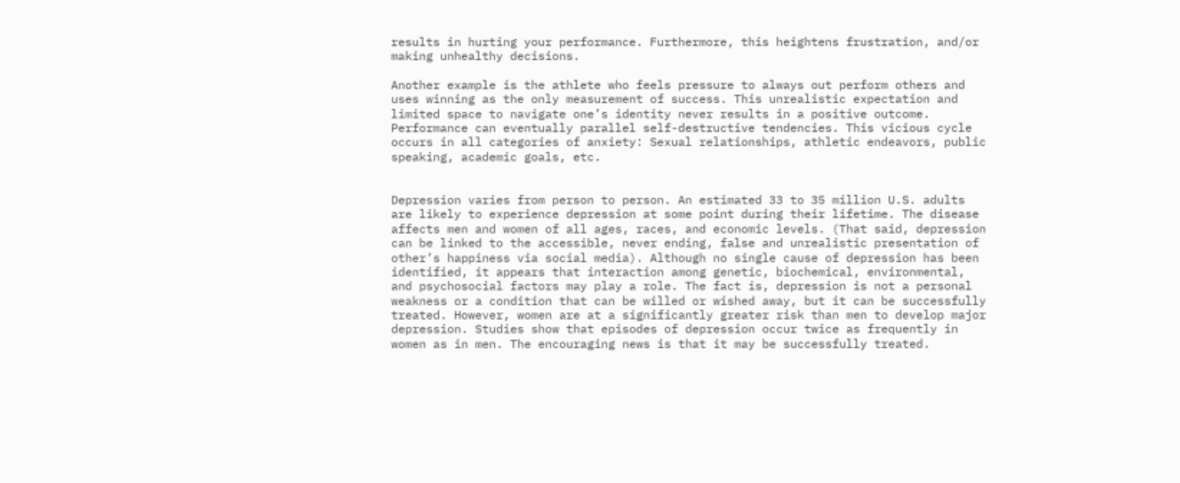results in hurting your performance. Furthermore, this heightens frustration, and/or making unhealthy decisions.

Another example is the athlete who feels pressure to always out perform others and uses winning as the only measurement of success. This unrealistic expectation and limited space to navigate one’s identity never results in a positive outcome. Performance can eventually parallel self-destructive tendencies. This vicious cycle occurs in all categories of anxiety: Sexual relationships, athletic endeavors, public speaking, academic goals, etc.


Depression varies from person to person. An estimated 33 to 35 million U.S. adults are likely to experience depression at some point during their lifetime. The disease affects men and women of all ages, races, and economic levels. (That said, depression can be linked to the accessible, never ending, false and unrealistic presentation of other’s happiness via social media). Although no single cause of depression has been identified, it appears that interaction among genetic, biochemical, environmental, and psychosocial factors may play a role. The fact is, depression is not a personal weakness or a condition that can be willed or wished away, but it can be successfully treated. However, women are at a significantly greater risk than men to develop major depression. Studies show that episodes of depression occur twice as frequently in women as in men. The encouraging news is that it may be successfully treated.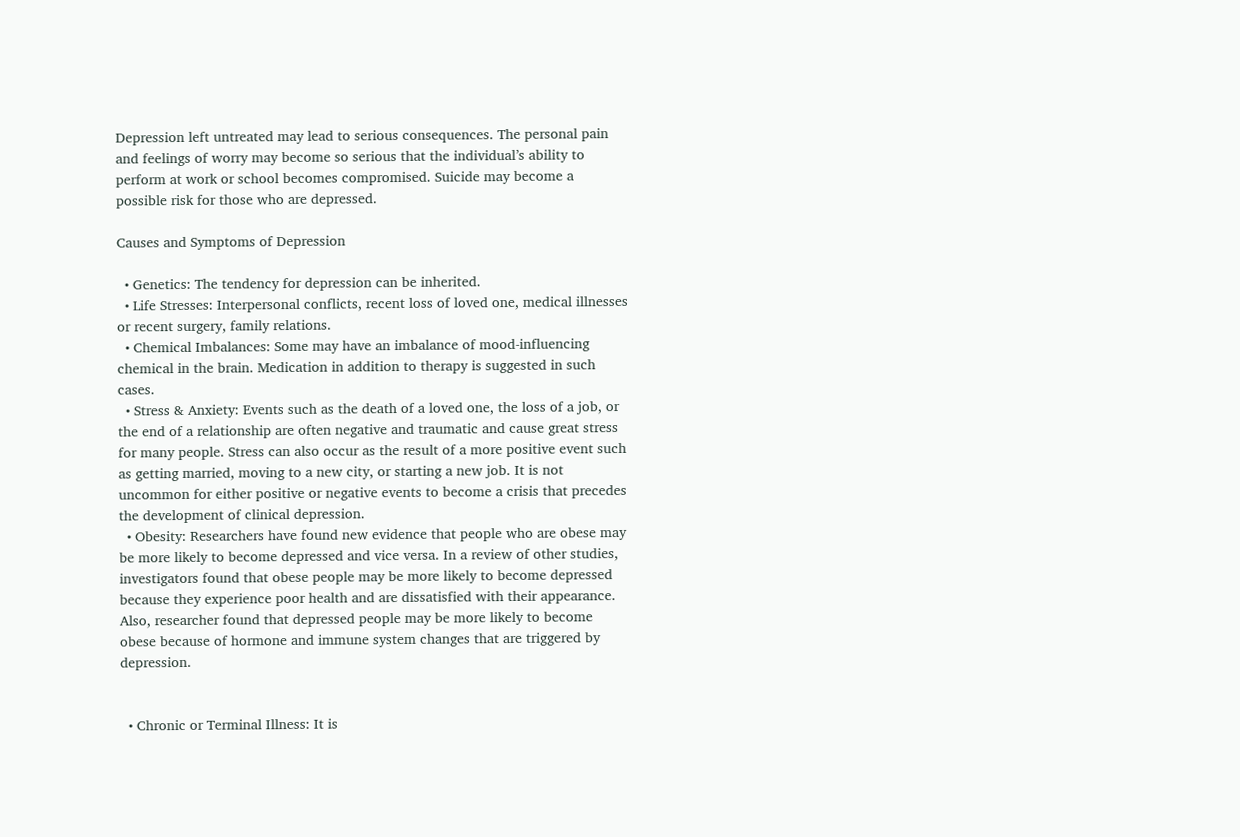Depression left untreated may lead to serious consequences. The personal pain and feelings of worry may become so serious that the individual’s ability to perform at work or school becomes compromised. Suicide may become a possible risk for those who are depressed.

Causes and Symptoms of Depression

  • Genetics: The tendency for depression can be inherited.
  • Life Stresses: Interpersonal conflicts, recent loss of loved one, medical illnesses or recent surgery, family relations.
  • Chemical Imbalances: Some may have an imbalance of mood-influencing chemical in the brain. Medication in addition to therapy is suggested in such cases.
  • Stress & Anxiety: Events such as the death of a loved one, the loss of a job, or the end of a relationship are often negative and traumatic and cause great stress for many people. Stress can also occur as the result of a more positive event such as getting married, moving to a new city, or starting a new job. It is not uncommon for either positive or negative events to become a crisis that precedes the development of clinical depression.
  • Obesity: Researchers have found new evidence that people who are obese may be more likely to become depressed and vice versa. In a review of other studies, investigators found that obese people may be more likely to become depressed because they experience poor health and are dissatisfied with their appearance. Also, researcher found that depressed people may be more likely to become obese because of hormone and immune system changes that are triggered by depression.


  • Chronic or Terminal Illness: It is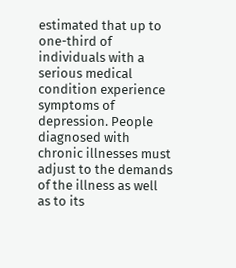estimated that up to one-third of individuals with a serious medical condition experience symptoms of depression. People diagnosed with chronic illnesses must adjust to the demands of the illness as well as to its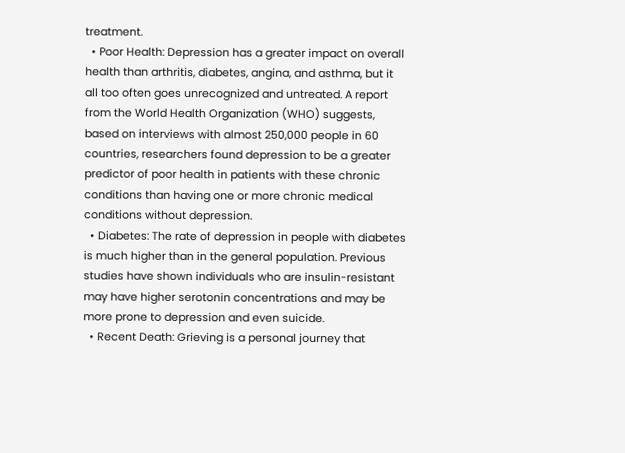treatment.
  • Poor Health: Depression has a greater impact on overall health than arthritis, diabetes, angina, and asthma, but it all too often goes unrecognized and untreated. A report from the World Health Organization (WHO) suggests, based on interviews with almost 250,000 people in 60 countries, researchers found depression to be a greater predictor of poor health in patients with these chronic conditions than having one or more chronic medical conditions without depression.
  • Diabetes: The rate of depression in people with diabetes is much higher than in the general population. Previous studies have shown individuals who are insulin-resistant may have higher serotonin concentrations and may be more prone to depression and even suicide.
  • Recent Death: Grieving is a personal journey that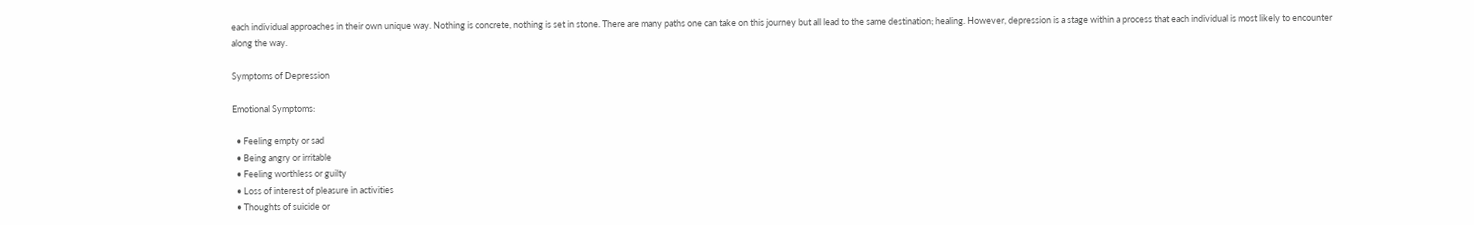each individual approaches in their own unique way. Nothing is concrete, nothing is set in stone. There are many paths one can take on this journey but all lead to the same destination; healing. However, depression is a stage within a process that each individual is most likely to encounter along the way.

Symptoms of Depression

Emotional Symptoms:

  • Feeling empty or sad
  • Being angry or irritable
  • Feeling worthless or guilty
  • Loss of interest of pleasure in activities
  • Thoughts of suicide or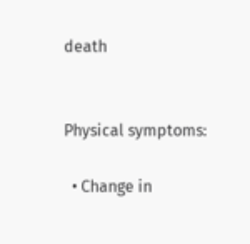death


Physical symptoms:

  • Change in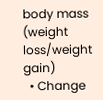body mass (weight loss/weight gain)
  • Change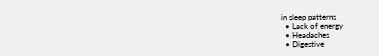in sleep patterns
  • Lack of energy
  • Headaches
  • Digestive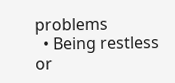problems
  • Being restless or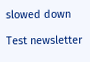slowed down

Test newsletter